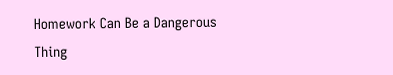Homework Can Be a Dangerous Thing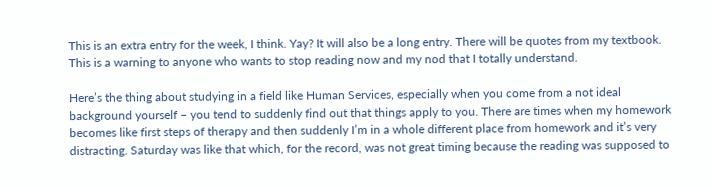This is an extra entry for the week, I think. Yay? It will also be a long entry. There will be quotes from my textbook. This is a warning to anyone who wants to stop reading now and my nod that I totally understand.

Here’s the thing about studying in a field like Human Services, especially when you come from a not ideal background yourself – you tend to suddenly find out that things apply to you. There are times when my homework becomes like first steps of therapy and then suddenly I’m in a whole different place from homework and it’s very distracting. Saturday was like that which, for the record, was not great timing because the reading was supposed to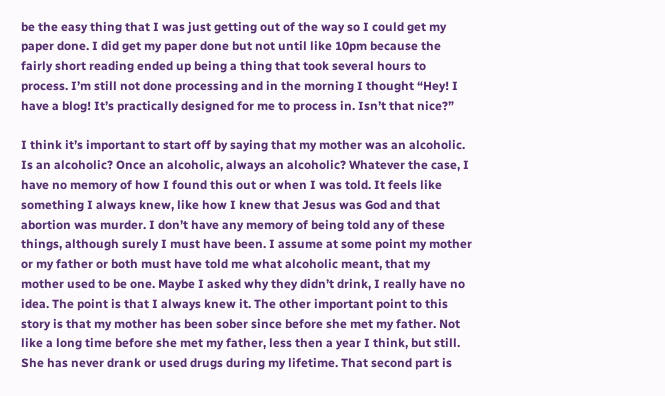be the easy thing that I was just getting out of the way so I could get my paper done. I did get my paper done but not until like 10pm because the fairly short reading ended up being a thing that took several hours to process. I’m still not done processing and in the morning I thought “Hey! I have a blog! It’s practically designed for me to process in. Isn’t that nice?”

I think it’s important to start off by saying that my mother was an alcoholic. Is an alcoholic? Once an alcoholic, always an alcoholic? Whatever the case, I have no memory of how I found this out or when I was told. It feels like something I always knew, like how I knew that Jesus was God and that abortion was murder. I don’t have any memory of being told any of these things, although surely I must have been. I assume at some point my mother or my father or both must have told me what alcoholic meant, that my mother used to be one. Maybe I asked why they didn’t drink, I really have no idea. The point is that I always knew it. The other important point to this story is that my mother has been sober since before she met my father. Not like a long time before she met my father, less then a year I think, but still. She has never drank or used drugs during my lifetime. That second part is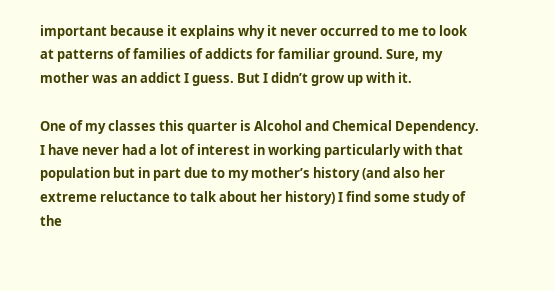important because it explains why it never occurred to me to look at patterns of families of addicts for familiar ground. Sure, my mother was an addict I guess. But I didn’t grow up with it.

One of my classes this quarter is Alcohol and Chemical Dependency. I have never had a lot of interest in working particularly with that population but in part due to my mother’s history (and also her extreme reluctance to talk about her history) I find some study of the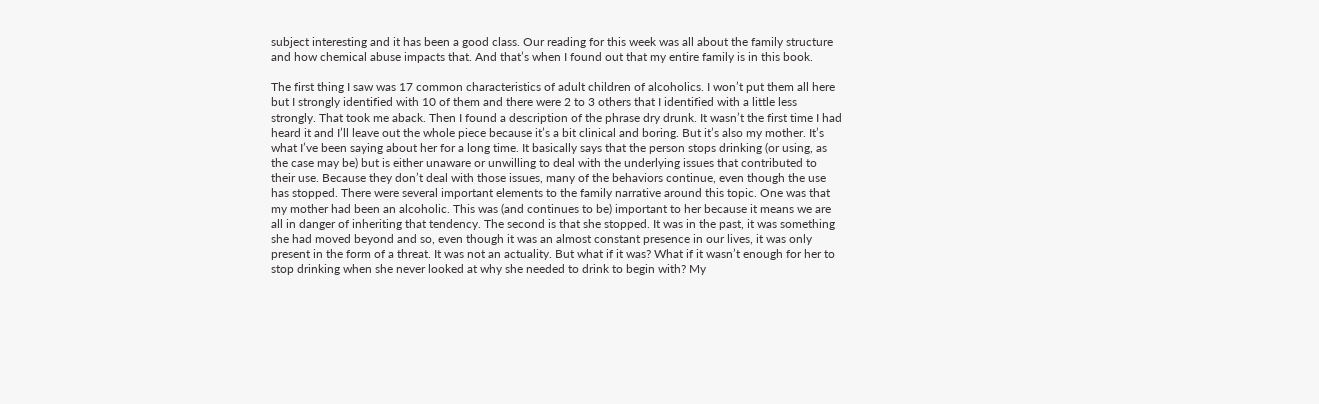subject interesting and it has been a good class. Our reading for this week was all about the family structure and how chemical abuse impacts that. And that’s when I found out that my entire family is in this book.

The first thing I saw was 17 common characteristics of adult children of alcoholics. I won’t put them all here but I strongly identified with 10 of them and there were 2 to 3 others that I identified with a little less strongly. That took me aback. Then I found a description of the phrase dry drunk. It wasn’t the first time I had heard it and I’ll leave out the whole piece because it’s a bit clinical and boring. But it’s also my mother. It’s what I’ve been saying about her for a long time. It basically says that the person stops drinking (or using, as the case may be) but is either unaware or unwilling to deal with the underlying issues that contributed to their use. Because they don’t deal with those issues, many of the behaviors continue, even though the use has stopped. There were several important elements to the family narrative around this topic. One was that my mother had been an alcoholic. This was (and continues to be) important to her because it means we are all in danger of inheriting that tendency. The second is that she stopped. It was in the past, it was something she had moved beyond and so, even though it was an almost constant presence in our lives, it was only present in the form of a threat. It was not an actuality. But what if it was? What if it wasn’t enough for her to stop drinking when she never looked at why she needed to drink to begin with? My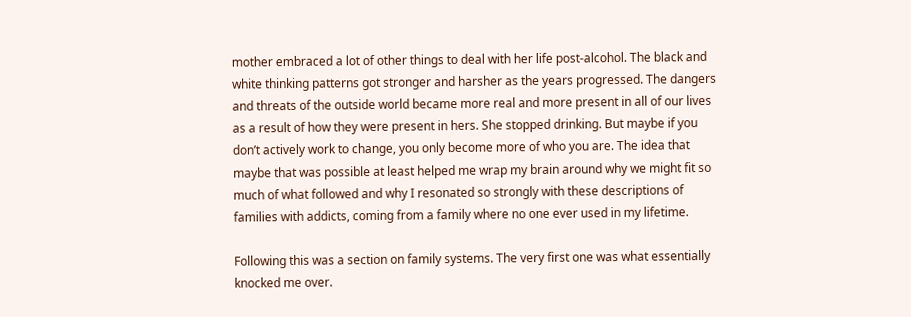mother embraced a lot of other things to deal with her life post-alcohol. The black and white thinking patterns got stronger and harsher as the years progressed. The dangers and threats of the outside world became more real and more present in all of our lives as a result of how they were present in hers. She stopped drinking. But maybe if you don’t actively work to change, you only become more of who you are. The idea that maybe that was possible at least helped me wrap my brain around why we might fit so much of what followed and why I resonated so strongly with these descriptions of families with addicts, coming from a family where no one ever used in my lifetime.

Following this was a section on family systems. The very first one was what essentially knocked me over.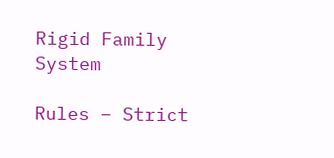Rigid Family System

Rules – Strict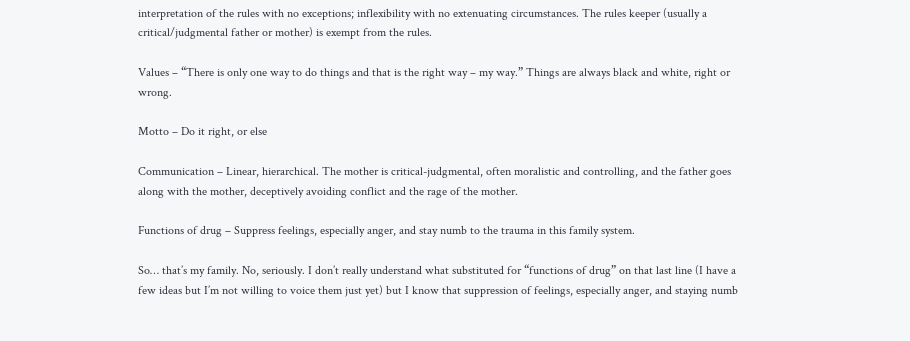interpretation of the rules with no exceptions; inflexibility with no extenuating circumstances. The rules keeper (usually a critical/judgmental father or mother) is exempt from the rules.

Values – “There is only one way to do things and that is the right way – my way.” Things are always black and white, right or wrong.

Motto – Do it right, or else

Communication – Linear, hierarchical. The mother is critical-judgmental, often moralistic and controlling, and the father goes along with the mother, deceptively avoiding conflict and the rage of the mother.

Functions of drug – Suppress feelings, especially anger, and stay numb to the trauma in this family system.

So… that’s my family. No, seriously. I don’t really understand what substituted for “functions of drug” on that last line (I have a few ideas but I’m not willing to voice them just yet) but I know that suppression of feelings, especially anger, and staying numb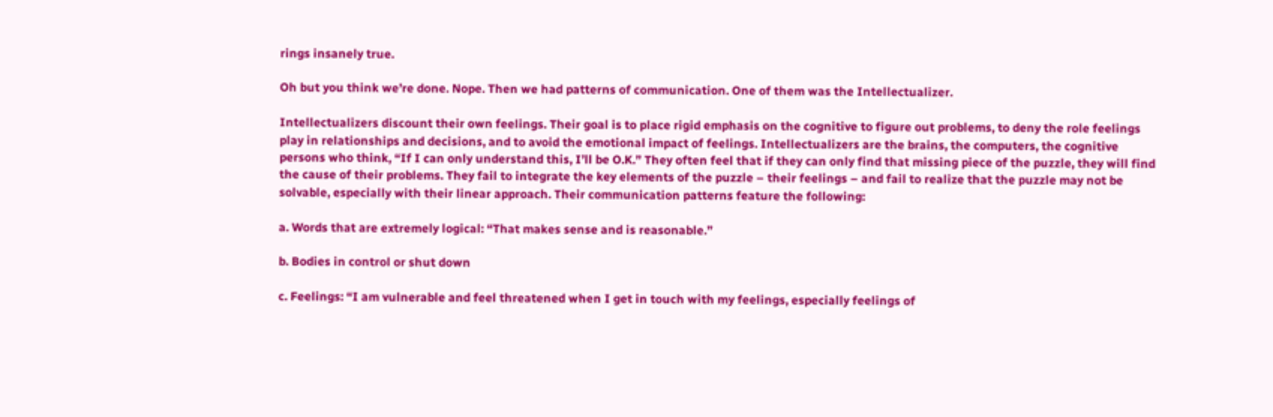rings insanely true.

Oh but you think we’re done. Nope. Then we had patterns of communication. One of them was the Intellectualizer.

Intellectualizers discount their own feelings. Their goal is to place rigid emphasis on the cognitive to figure out problems, to deny the role feelings play in relationships and decisions, and to avoid the emotional impact of feelings. Intellectualizers are the brains, the computers, the cognitive persons who think, “If I can only understand this, I’ll be O.K.” They often feel that if they can only find that missing piece of the puzzle, they will find the cause of their problems. They fail to integrate the key elements of the puzzle – their feelings – and fail to realize that the puzzle may not be solvable, especially with their linear approach. Their communication patterns feature the following:

a. Words that are extremely logical: “That makes sense and is reasonable.”

b. Bodies in control or shut down

c. Feelings: “I am vulnerable and feel threatened when I get in touch with my feelings, especially feelings of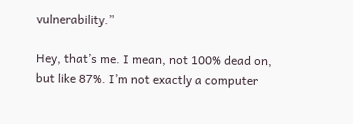vulnerability.”

Hey, that’s me. I mean, not 100% dead on, but like 87%. I’m not exactly a computer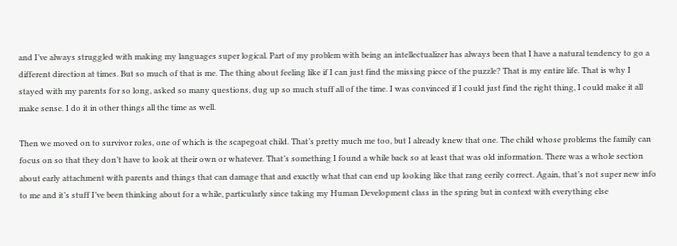and I’ve always struggled with making my languages super logical. Part of my problem with being an intellectualizer has always been that I have a natural tendency to go a different direction at times. But so much of that is me. The thing about feeling like if I can just find the missing piece of the puzzle? That is my entire life. That is why I stayed with my parents for so long, asked so many questions, dug up so much stuff all of the time. I was convinced if I could just find the right thing, I could make it all make sense. I do it in other things all the time as well.

Then we moved on to survivor roles, one of which is the scapegoat child. That’s pretty much me too, but I already knew that one. The child whose problems the family can focus on so that they don’t have to look at their own or whatever. That’s something I found a while back so at least that was old information. There was a whole section about early attachment with parents and things that can damage that and exactly what that can end up looking like that rang eerily correct. Again, that’s not super new info to me and it’s stuff I’ve been thinking about for a while, particularly since taking my Human Development class in the spring but in context with everything else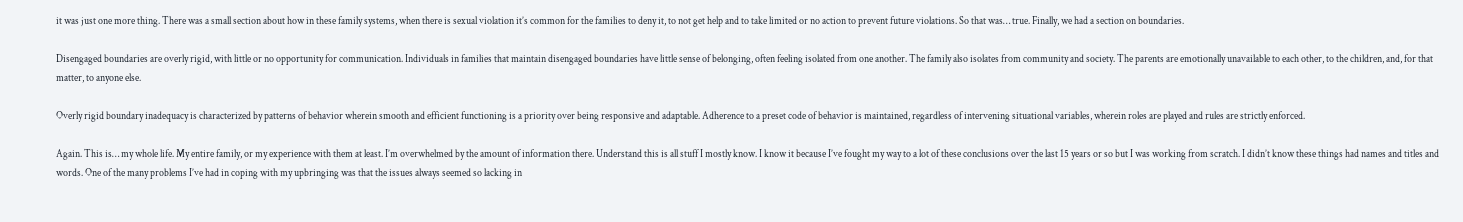it was just one more thing. There was a small section about how in these family systems, when there is sexual violation it’s common for the families to deny it, to not get help and to take limited or no action to prevent future violations. So that was… true. Finally, we had a section on boundaries.

Disengaged boundaries are overly rigid, with little or no opportunity for communication. Individuals in families that maintain disengaged boundaries have little sense of belonging, often feeling isolated from one another. The family also isolates from community and society. The parents are emotionally unavailable to each other, to the children, and, for that matter, to anyone else.

Overly rigid boundary inadequacy is characterized by patterns of behavior wherein smooth and efficient functioning is a priority over being responsive and adaptable. Adherence to a preset code of behavior is maintained, regardless of intervening situational variables, wherein roles are played and rules are strictly enforced.

Again. This is… my whole life. My entire family, or my experience with them at least. I’m overwhelmed by the amount of information there. Understand this is all stuff I mostly know. I know it because I’ve fought my way to a lot of these conclusions over the last 15 years or so but I was working from scratch. I didn’t know these things had names and titles and words. One of the many problems I’ve had in coping with my upbringing was that the issues always seemed so lacking in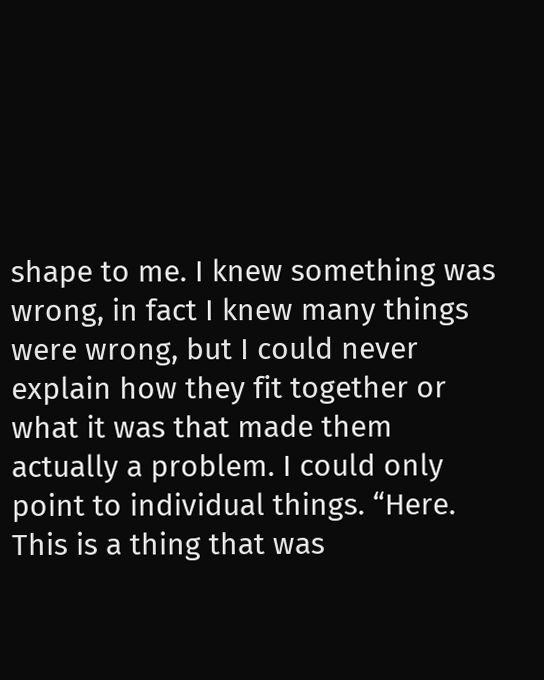shape to me. I knew something was wrong, in fact I knew many things were wrong, but I could never explain how they fit together or what it was that made them actually a problem. I could only point to individual things. “Here. This is a thing that was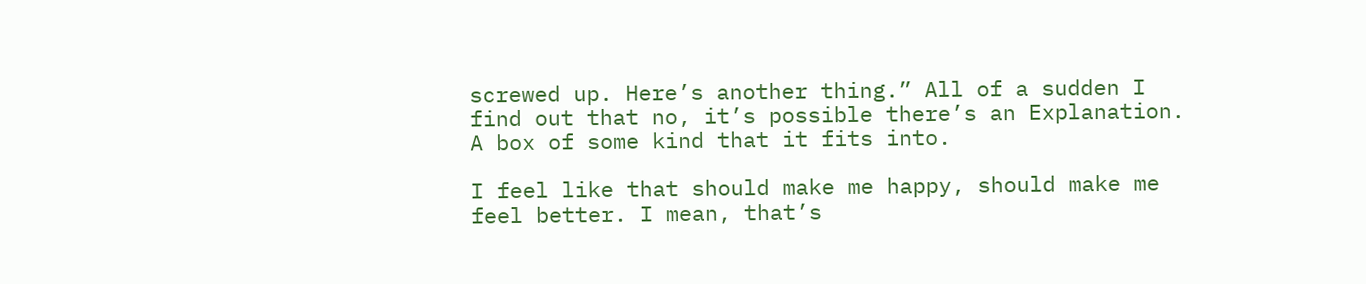screwed up. Here’s another thing.” All of a sudden I find out that no, it’s possible there’s an Explanation. A box of some kind that it fits into.

I feel like that should make me happy, should make me feel better. I mean, that’s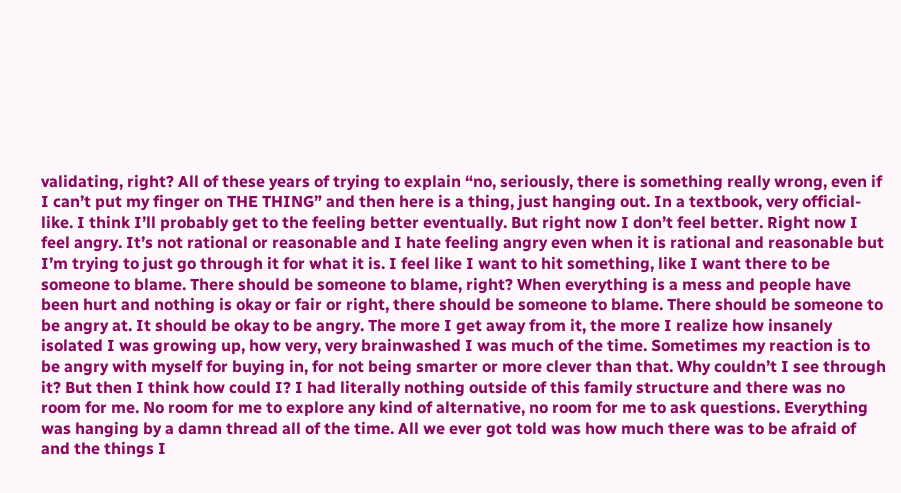validating, right? All of these years of trying to explain “no, seriously, there is something really wrong, even if I can’t put my finger on THE THING” and then here is a thing, just hanging out. In a textbook, very official-like. I think I’ll probably get to the feeling better eventually. But right now I don’t feel better. Right now I feel angry. It’s not rational or reasonable and I hate feeling angry even when it is rational and reasonable but I’m trying to just go through it for what it is. I feel like I want to hit something, like I want there to be someone to blame. There should be someone to blame, right? When everything is a mess and people have been hurt and nothing is okay or fair or right, there should be someone to blame. There should be someone to be angry at. It should be okay to be angry. The more I get away from it, the more I realize how insanely isolated I was growing up, how very, very brainwashed I was much of the time. Sometimes my reaction is to be angry with myself for buying in, for not being smarter or more clever than that. Why couldn’t I see through it? But then I think how could I? I had literally nothing outside of this family structure and there was no room for me. No room for me to explore any kind of alternative, no room for me to ask questions. Everything was hanging by a damn thread all of the time. All we ever got told was how much there was to be afraid of and the things I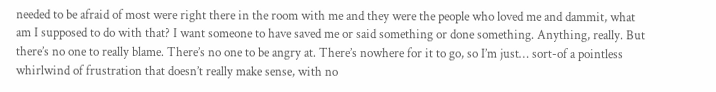needed to be afraid of most were right there in the room with me and they were the people who loved me and dammit, what am I supposed to do with that? I want someone to have saved me or said something or done something. Anything, really. But there’s no one to really blame. There’s no one to be angry at. There’s nowhere for it to go, so I’m just… sort-of a pointless whirlwind of frustration that doesn’t really make sense, with no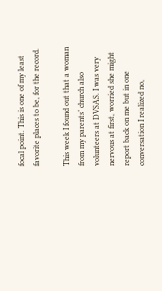focal point. This is one of my least favorite places to be, for the record.

This week I found out that a woman from my parents’ church also volunteers at DVSAS. I was very nervous at first, worried she might report back on me but in one conversation I realized no,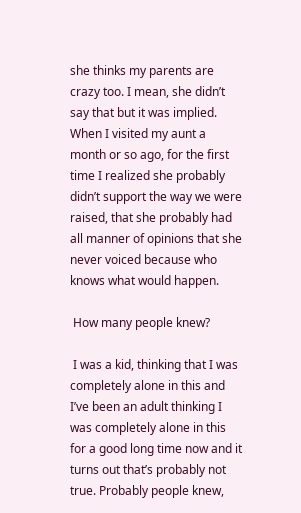she thinks my parents are crazy too. I mean, she didn’t say that but it was implied. When I visited my aunt a month or so ago, for the first time I realized she probably didn’t support the way we were raised, that she probably had all manner of opinions that she never voiced because who knows what would happen.

 How many people knew?

 I was a kid, thinking that I was completely alone in this and I’ve been an adult thinking I was completely alone in this for a good long time now and it turns out that’s probably not true. Probably people knew,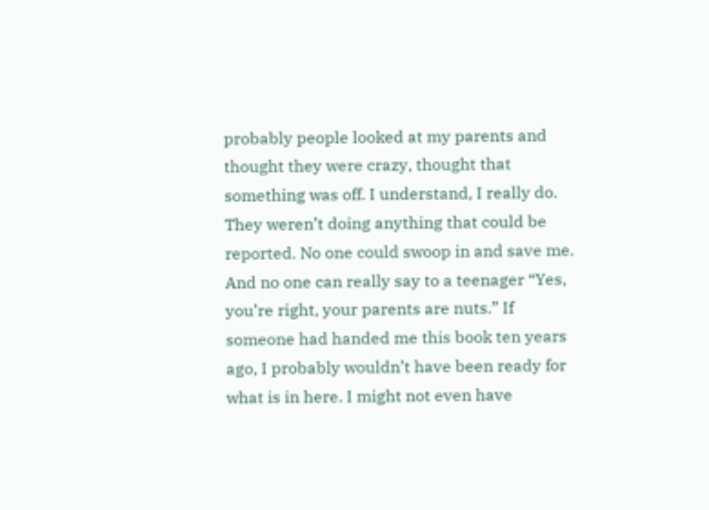probably people looked at my parents and thought they were crazy, thought that something was off. I understand, I really do. They weren’t doing anything that could be reported. No one could swoop in and save me. And no one can really say to a teenager “Yes, you’re right, your parents are nuts.” If someone had handed me this book ten years ago, I probably wouldn’t have been ready for what is in here. I might not even have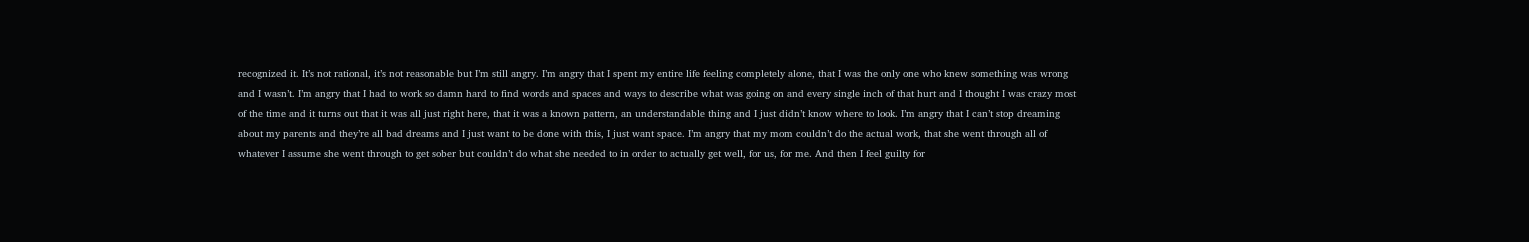recognized it. It’s not rational, it’s not reasonable but I’m still angry. I’m angry that I spent my entire life feeling completely alone, that I was the only one who knew something was wrong and I wasn’t. I’m angry that I had to work so damn hard to find words and spaces and ways to describe what was going on and every single inch of that hurt and I thought I was crazy most of the time and it turns out that it was all just right here, that it was a known pattern, an understandable thing and I just didn’t know where to look. I’m angry that I can’t stop dreaming about my parents and they’re all bad dreams and I just want to be done with this, I just want space. I’m angry that my mom couldn’t do the actual work, that she went through all of whatever I assume she went through to get sober but couldn’t do what she needed to in order to actually get well, for us, for me. And then I feel guilty for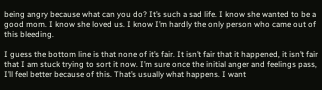being angry because what can you do? It’s such a sad life. I know she wanted to be a good mom. I know she loved us. I know I’m hardly the only person who came out of this bleeding.

I guess the bottom line is that none of it’s fair. It isn’t fair that it happened, it isn’t fair that I am stuck trying to sort it now. I’m sure once the initial anger and feelings pass, I’ll feel better because of this. That’s usually what happens. I want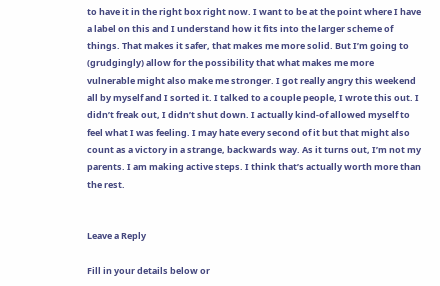to have it in the right box right now. I want to be at the point where I have a label on this and I understand how it fits into the larger scheme of things. That makes it safer, that makes me more solid. But I’m going to (grudgingly) allow for the possibility that what makes me more vulnerable might also make me stronger. I got really angry this weekend all by myself and I sorted it. I talked to a couple people, I wrote this out. I didn’t freak out, I didn’t shut down. I actually kind-of allowed myself to feel what I was feeling. I may hate every second of it but that might also count as a victory in a strange, backwards way. As it turns out, I’m not my parents. I am making active steps. I think that’s actually worth more than the rest.


Leave a Reply

Fill in your details below or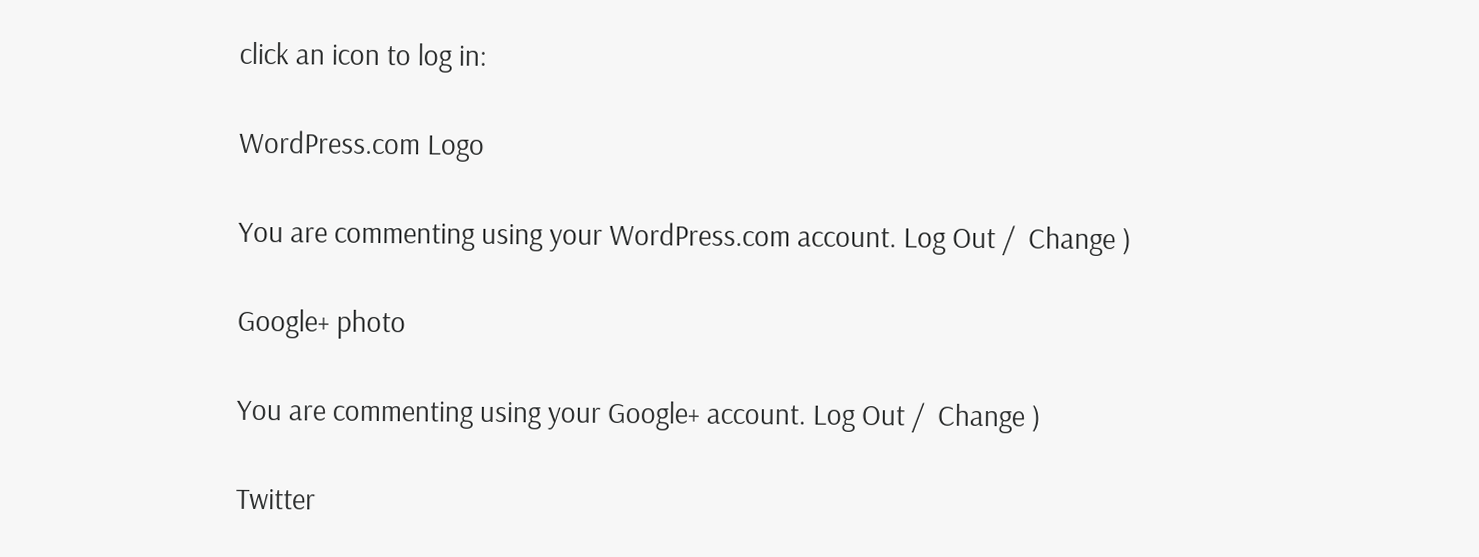click an icon to log in:

WordPress.com Logo

You are commenting using your WordPress.com account. Log Out /  Change )

Google+ photo

You are commenting using your Google+ account. Log Out /  Change )

Twitter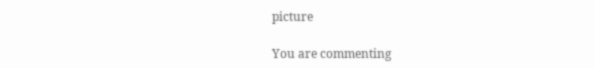picture

You are commenting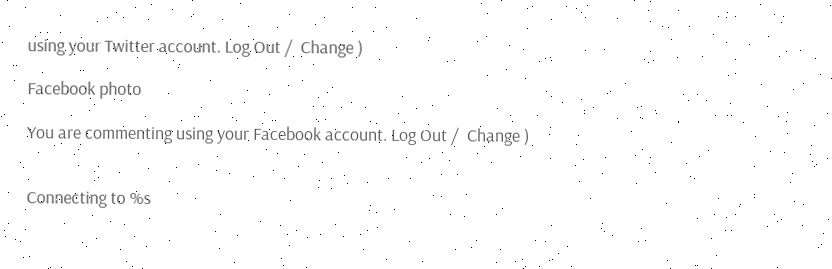using your Twitter account. Log Out /  Change )

Facebook photo

You are commenting using your Facebook account. Log Out /  Change )


Connecting to %s